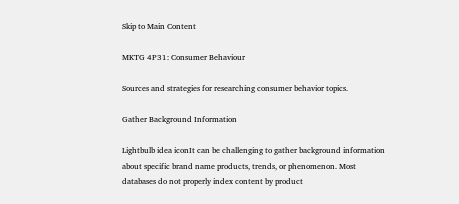Skip to Main Content

MKTG 4P31: Consumer Behaviour

Sources and strategies for researching consumer behavior topics.

Gather Background Information

Lightbulb idea iconIt can be challenging to gather background information about specific brand name products, trends, or phenomenon. Most databases do not properly index content by product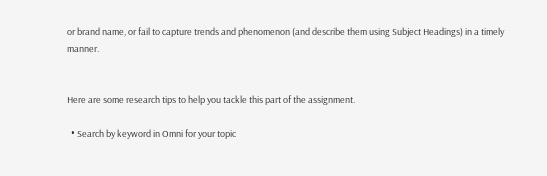or brand name, or fail to capture trends and phenomenon (and describe them using Subject Headings) in a timely manner.


Here are some research tips to help you tackle this part of the assignment.

  • Search by keyword in Omni for your topic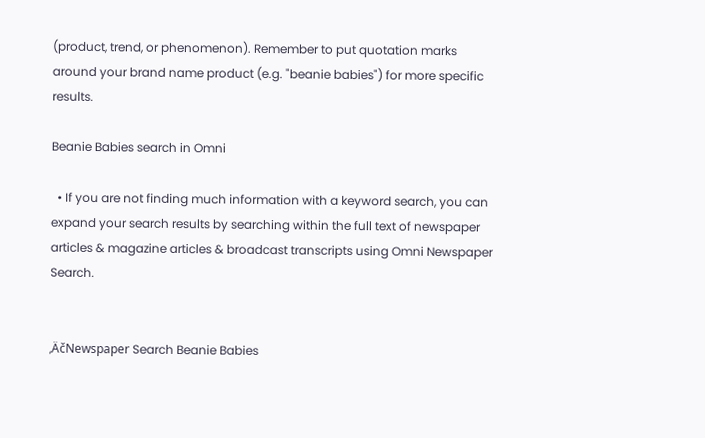(product, trend, or phenomenon). Remember to put quotation marks around your brand name product (e.g. "beanie babies") for more specific results.

Beanie Babies search in Omni

  • If you are not finding much information with a keyword search, you can expand your search results by searching within the full text of newspaper articles & magazine articles & broadcast transcripts using Omni Newspaper Search.


‚ÄčNewspaper Search Beanie Babies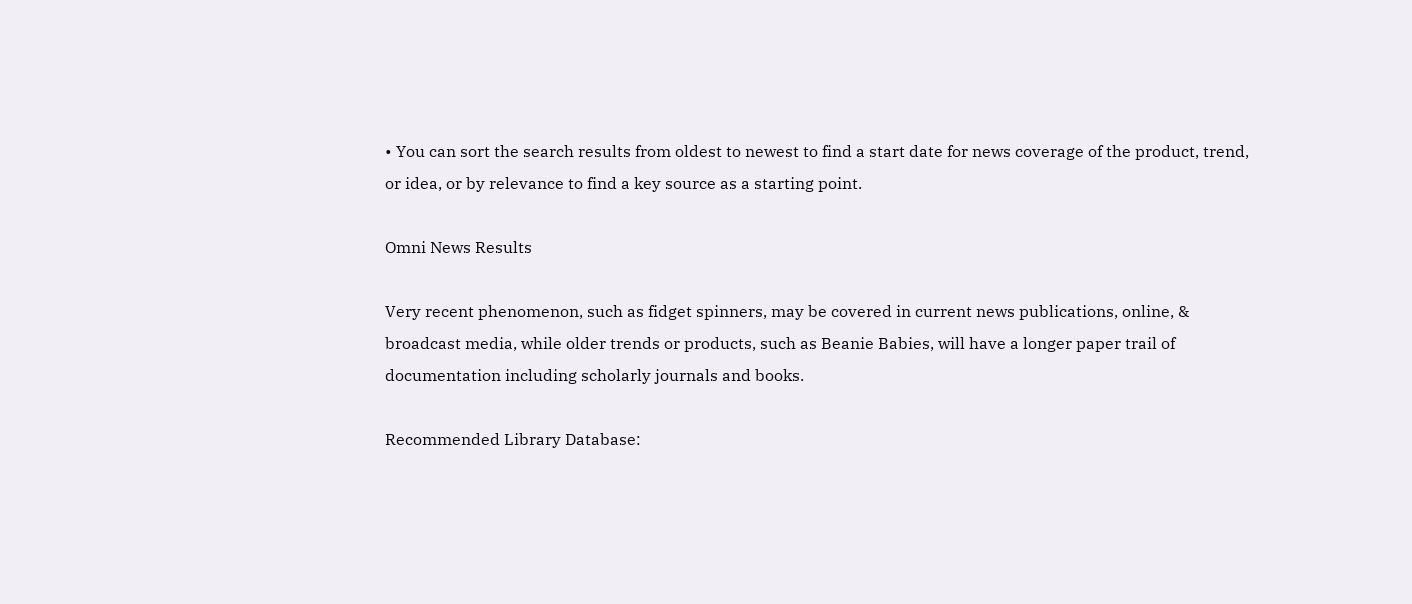• You can sort the search results from oldest to newest to find a start date for news coverage of the product, trend, or idea, or by relevance to find a key source as a starting point.

Omni News Results

Very recent phenomenon, such as fidget spinners, may be covered in current news publications, online, & broadcast media, while older trends or products, such as Beanie Babies, will have a longer paper trail of documentation including scholarly journals and books.

Recommended Library Database: